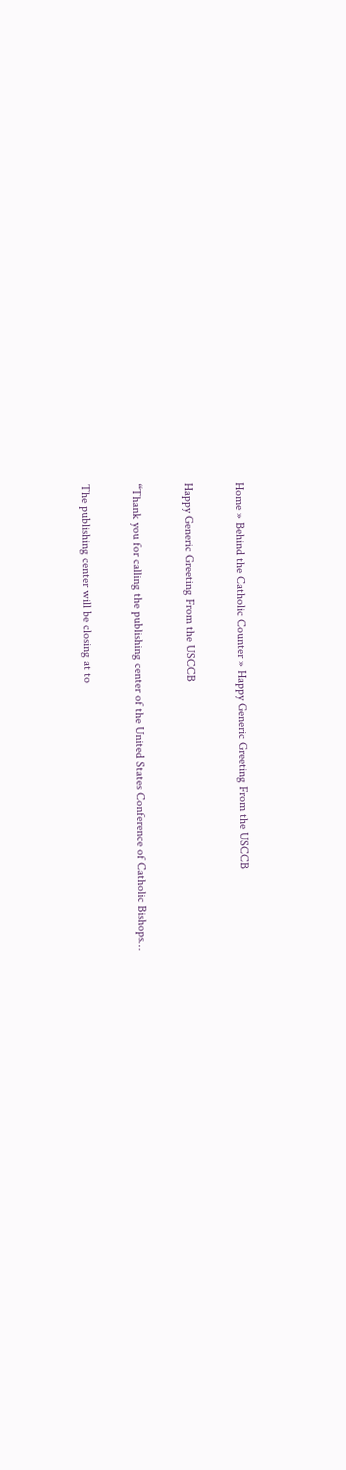Home » Behind the Catholic Counter » Happy Generic Greeting From the USCCB

Happy Generic Greeting From the USCCB

“Thank you for calling the publishing center of the United States Conference of Catholic Bishops…

The publishing center will be closing at to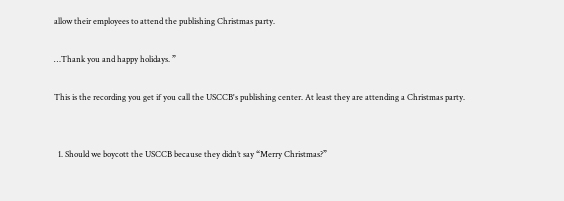allow their employees to attend the publishing Christmas party.

…Thank you and happy holidays. ”

This is the recording you get if you call the USCCB's publishing center. At least they are attending a Christmas party.


  1. Should we boycott the USCCB because they didn’t say “Merry Christmas?”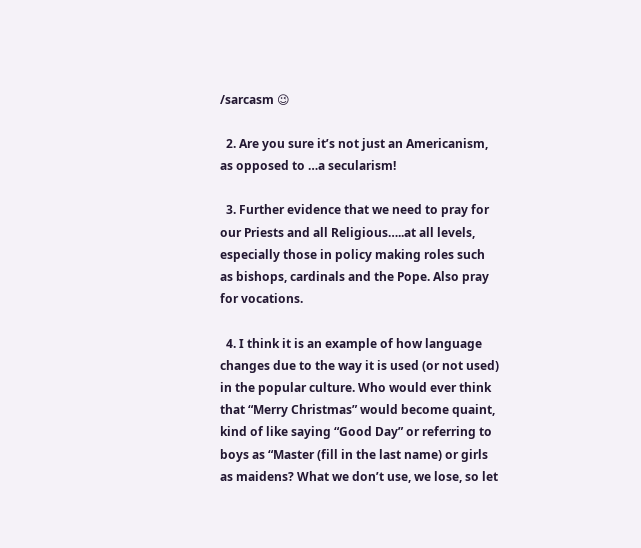/sarcasm 😉

  2. Are you sure it’s not just an Americanism, as opposed to …a secularism!

  3. Further evidence that we need to pray for our Priests and all Religious…..at all levels, especially those in policy making roles such as bishops, cardinals and the Pope. Also pray for vocations.

  4. I think it is an example of how language changes due to the way it is used (or not used) in the popular culture. Who would ever think that “Merry Christmas” would become quaint, kind of like saying “Good Day” or referring to boys as “Master (fill in the last name) or girls as maidens? What we don’t use, we lose, so let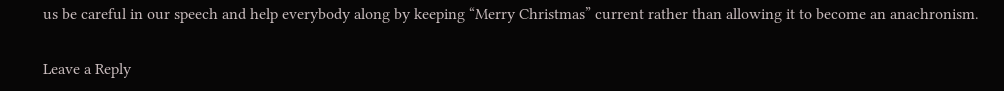us be careful in our speech and help everybody along by keeping “Merry Christmas” current rather than allowing it to become an anachronism.

Leave a Reply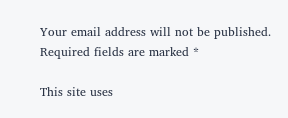Your email address will not be published. Required fields are marked *

This site uses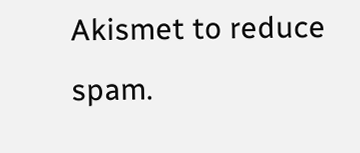Akismet to reduce spam.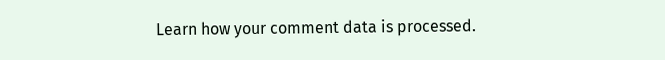Learn how your comment data is processed.